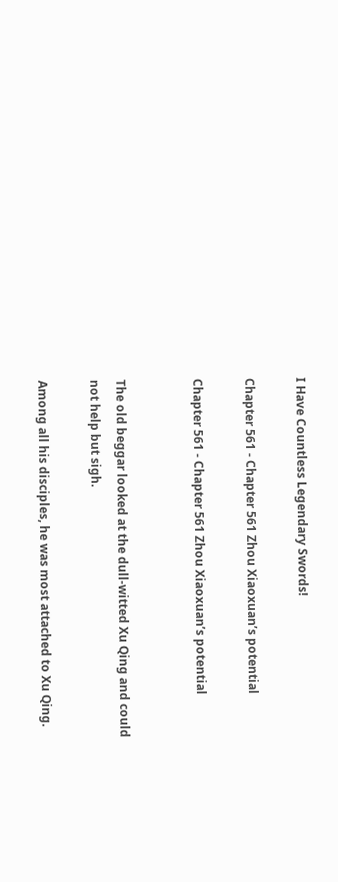I Have Countless Legendary Swords!

Chapter 561 - Chapter 561 Zhou Xiaoxuan’s potential

Chapter 561 - Chapter 561 Zhou Xiaoxuan’s potential


The old beggar looked at the dull-witted Xu Qing and could not help but sigh.

Among all his disciples, he was most attached to Xu Qing.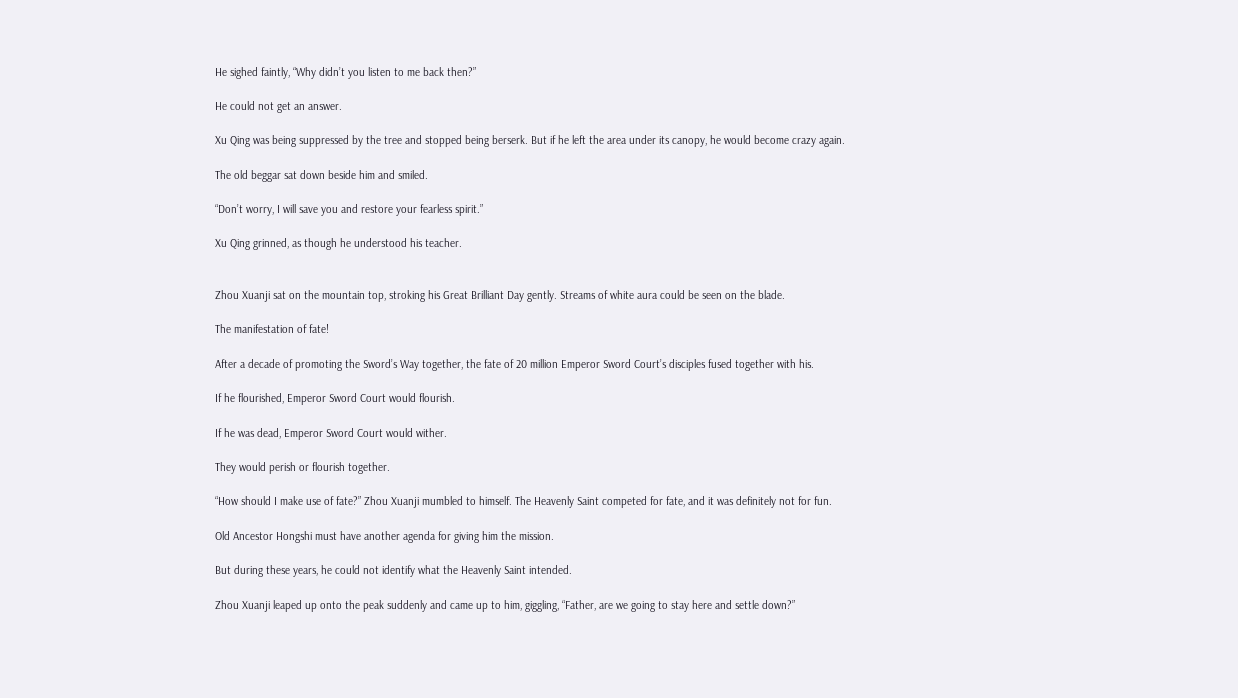He sighed faintly, “Why didn’t you listen to me back then?”

He could not get an answer.

Xu Qing was being suppressed by the tree and stopped being berserk. But if he left the area under its canopy, he would become crazy again.

The old beggar sat down beside him and smiled.

“Don’t worry, I will save you and restore your fearless spirit.”

Xu Qing grinned, as though he understood his teacher.


Zhou Xuanji sat on the mountain top, stroking his Great Brilliant Day gently. Streams of white aura could be seen on the blade.

The manifestation of fate!

After a decade of promoting the Sword’s Way together, the fate of 20 million Emperor Sword Court’s disciples fused together with his.

If he flourished, Emperor Sword Court would flourish.

If he was dead, Emperor Sword Court would wither.

They would perish or flourish together.

“How should I make use of fate?” Zhou Xuanji mumbled to himself. The Heavenly Saint competed for fate, and it was definitely not for fun.

Old Ancestor Hongshi must have another agenda for giving him the mission.

But during these years, he could not identify what the Heavenly Saint intended.

Zhou Xuanji leaped up onto the peak suddenly and came up to him, giggling, “Father, are we going to stay here and settle down?”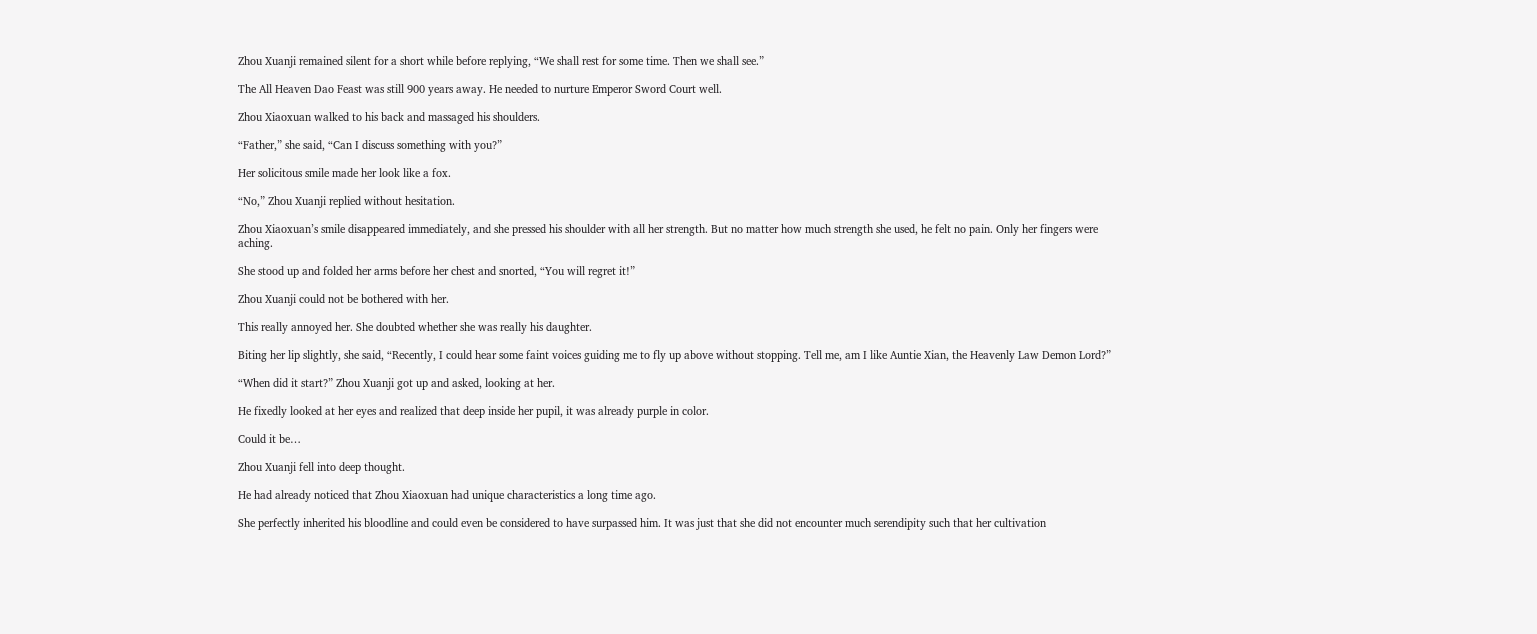Zhou Xuanji remained silent for a short while before replying, “We shall rest for some time. Then we shall see.”

The All Heaven Dao Feast was still 900 years away. He needed to nurture Emperor Sword Court well.

Zhou Xiaoxuan walked to his back and massaged his shoulders.

“Father,” she said, “Can I discuss something with you?”

Her solicitous smile made her look like a fox.

“No,” Zhou Xuanji replied without hesitation.

Zhou Xiaoxuan’s smile disappeared immediately, and she pressed his shoulder with all her strength. But no matter how much strength she used, he felt no pain. Only her fingers were aching.

She stood up and folded her arms before her chest and snorted, “You will regret it!”

Zhou Xuanji could not be bothered with her.

This really annoyed her. She doubted whether she was really his daughter.

Biting her lip slightly, she said, “Recently, I could hear some faint voices guiding me to fly up above without stopping. Tell me, am I like Auntie Xian, the Heavenly Law Demon Lord?”

“When did it start?” Zhou Xuanji got up and asked, looking at her.

He fixedly looked at her eyes and realized that deep inside her pupil, it was already purple in color.

Could it be…

Zhou Xuanji fell into deep thought.

He had already noticed that Zhou Xiaoxuan had unique characteristics a long time ago.

She perfectly inherited his bloodline and could even be considered to have surpassed him. It was just that she did not encounter much serendipity such that her cultivation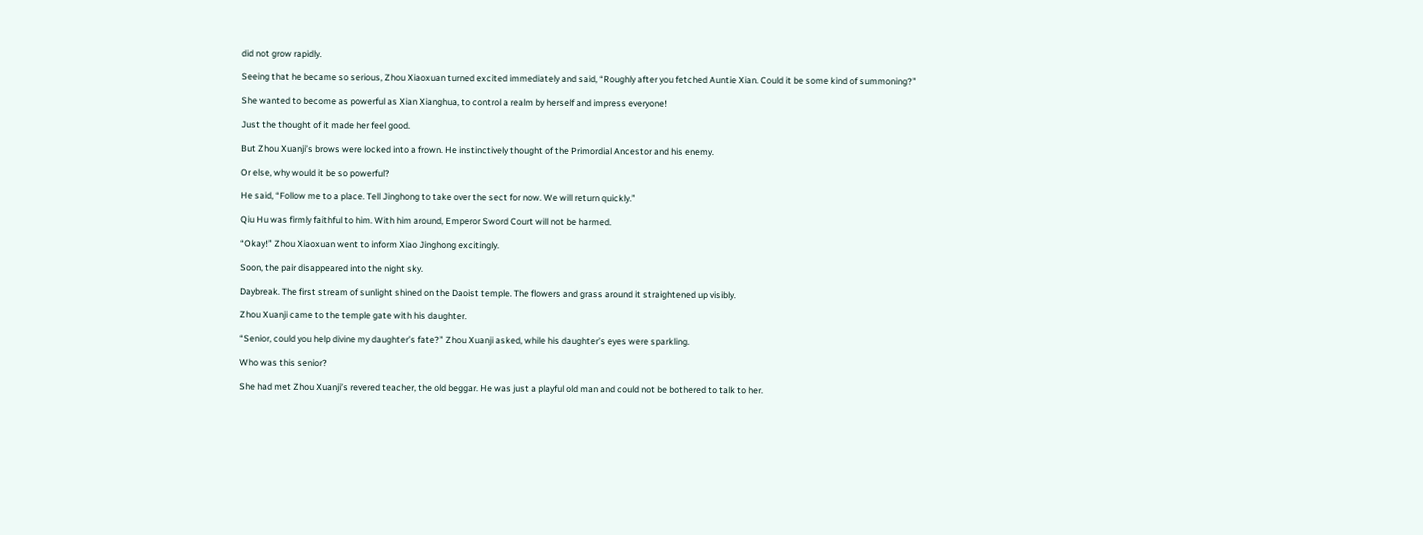did not grow rapidly.

Seeing that he became so serious, Zhou Xiaoxuan turned excited immediately and said, “Roughly after you fetched Auntie Xian. Could it be some kind of summoning?”

She wanted to become as powerful as Xian Xianghua, to control a realm by herself and impress everyone!

Just the thought of it made her feel good.

But Zhou Xuanji’s brows were locked into a frown. He instinctively thought of the Primordial Ancestor and his enemy.

Or else, why would it be so powerful?

He said, “Follow me to a place. Tell Jinghong to take over the sect for now. We will return quickly.”

Qiu Hu was firmly faithful to him. With him around, Emperor Sword Court will not be harmed.

“Okay!” Zhou Xiaoxuan went to inform Xiao Jinghong excitingly.

Soon, the pair disappeared into the night sky.

Daybreak. The first stream of sunlight shined on the Daoist temple. The flowers and grass around it straightened up visibly.

Zhou Xuanji came to the temple gate with his daughter.

“Senior, could you help divine my daughter’s fate?” Zhou Xuanji asked, while his daughter’s eyes were sparkling.

Who was this senior?

She had met Zhou Xuanji’s revered teacher, the old beggar. He was just a playful old man and could not be bothered to talk to her.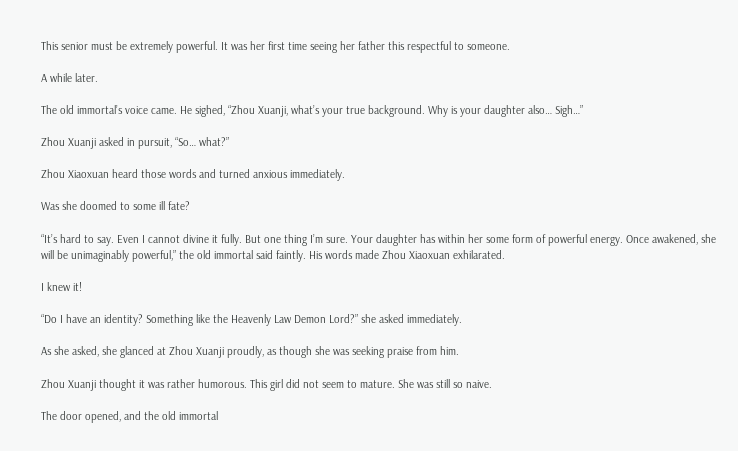This senior must be extremely powerful. It was her first time seeing her father this respectful to someone.

A while later.

The old immortal’s voice came. He sighed, “Zhou Xuanji, what’s your true background. Why is your daughter also… Sigh…”

Zhou Xuanji asked in pursuit, “So… what?”

Zhou Xiaoxuan heard those words and turned anxious immediately.

Was she doomed to some ill fate?

“It’s hard to say. Even I cannot divine it fully. But one thing I’m sure. Your daughter has within her some form of powerful energy. Once awakened, she will be unimaginably powerful,” the old immortal said faintly. His words made Zhou Xiaoxuan exhilarated.

I knew it!

“Do I have an identity? Something like the Heavenly Law Demon Lord?” she asked immediately.

As she asked, she glanced at Zhou Xuanji proudly, as though she was seeking praise from him.

Zhou Xuanji thought it was rather humorous. This girl did not seem to mature. She was still so naive.

The door opened, and the old immortal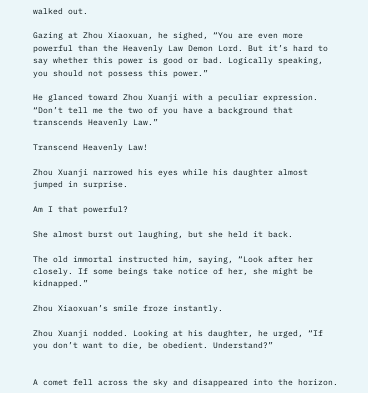walked out.

Gazing at Zhou Xiaoxuan, he sighed, “You are even more powerful than the Heavenly Law Demon Lord. But it’s hard to say whether this power is good or bad. Logically speaking, you should not possess this power.”

He glanced toward Zhou Xuanji with a peculiar expression. “Don’t tell me the two of you have a background that transcends Heavenly Law.”

Transcend Heavenly Law!

Zhou Xuanji narrowed his eyes while his daughter almost jumped in surprise.

Am I that powerful?

She almost burst out laughing, but she held it back.

The old immortal instructed him, saying, “Look after her closely. If some beings take notice of her, she might be kidnapped.”

Zhou Xiaoxuan’s smile froze instantly.

Zhou Xuanji nodded. Looking at his daughter, he urged, “If you don’t want to die, be obedient. Understand?”


A comet fell across the sky and disappeared into the horizon.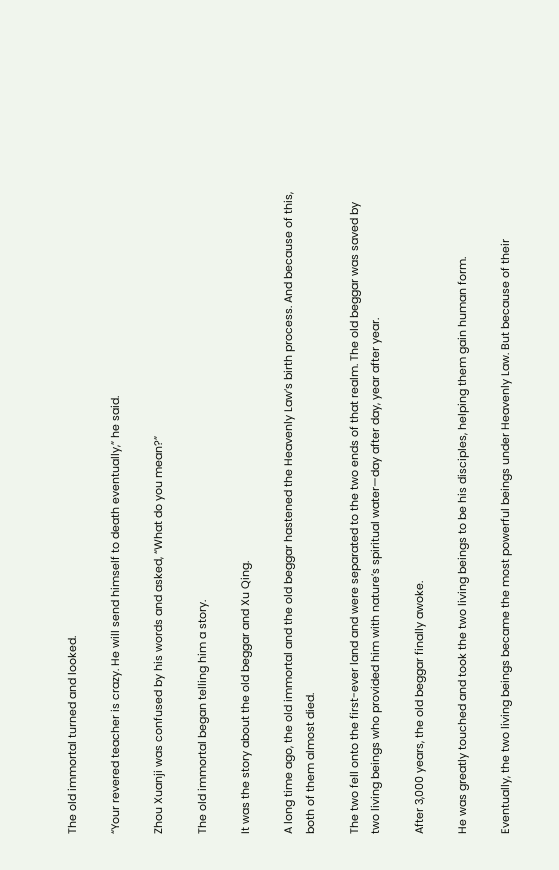The old immortal turned and looked.

“Your revered teacher is crazy. He will send himself to death eventually,” he said.

Zhou Xuanji was confused by his words and asked, “What do you mean?”

The old immortal began telling him a story.

It was the story about the old beggar and Xu Qing.

A long time ago, the old immortal and the old beggar hastened the Heavenly Law’s birth process. And because of this, both of them almost died.

The two fell onto the first-ever land and were separated to the two ends of that realm. The old beggar was saved by two living beings who provided him with nature’s spiritual water—day after day, year after year.

After 3,000 years, the old beggar finally awoke.

He was greatly touched and took the two living beings to be his disciples, helping them gain human form.

Eventually, the two living beings became the most powerful beings under Heavenly Law. But because of their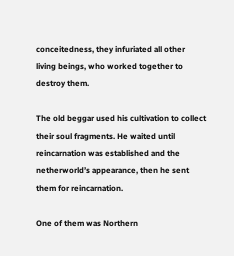conceitedness, they infuriated all other living beings, who worked together to destroy them.

The old beggar used his cultivation to collect their soul fragments. He waited until reincarnation was established and the netherworld’s appearance, then he sent them for reincarnation.

One of them was Northern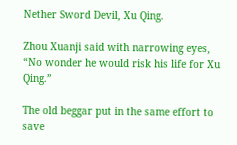Nether Sword Devil, Xu Qing.

Zhou Xuanji said with narrowing eyes, “No wonder he would risk his life for Xu Qing.”

The old beggar put in the same effort to save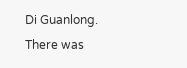Di Guanlong. There was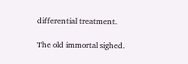differential treatment.

The old immortal sighed.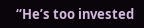“He’s too invested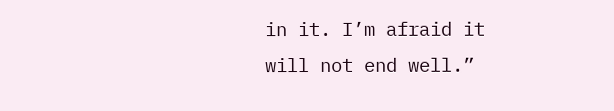in it. I’m afraid it will not end well.”